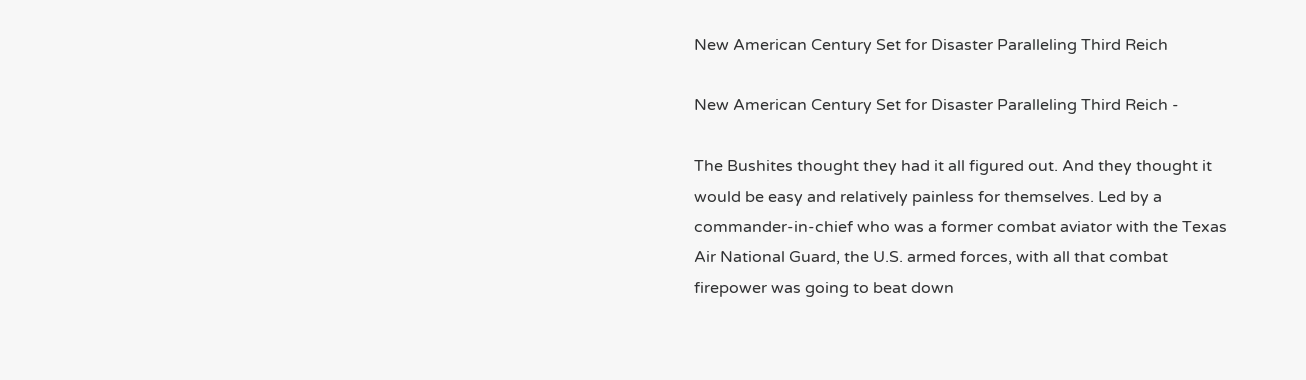New American Century Set for Disaster Paralleling Third Reich

New American Century Set for Disaster Paralleling Third Reich -

The Bushites thought they had it all figured out. And they thought it would be easy and relatively painless for themselves. Led by a commander-in-chief who was a former combat aviator with the Texas Air National Guard, the U.S. armed forces, with all that combat firepower was going to beat down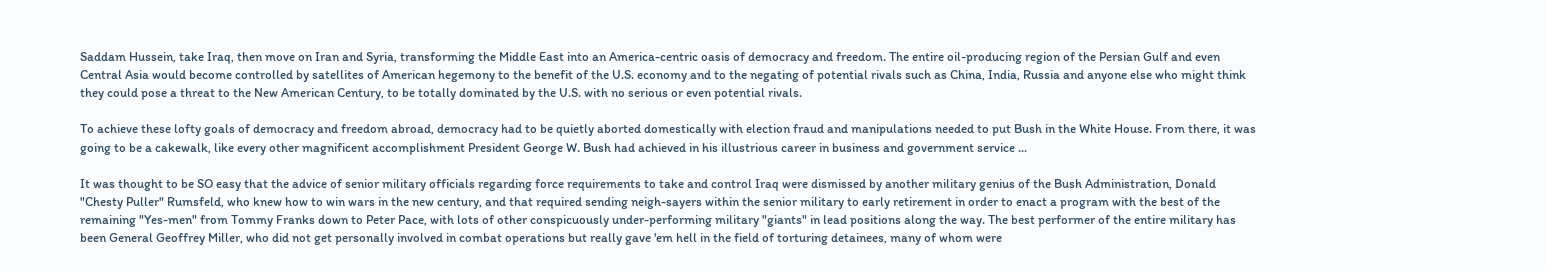Saddam Hussein, take Iraq, then move on Iran and Syria, transforming the Middle East into an America-centric oasis of democracy and freedom. The entire oil-producing region of the Persian Gulf and even Central Asia would become controlled by satellites of American hegemony to the benefit of the U.S. economy and to the negating of potential rivals such as China, India, Russia and anyone else who might think they could pose a threat to the New American Century, to be totally dominated by the U.S. with no serious or even potential rivals.

To achieve these lofty goals of democracy and freedom abroad, democracy had to be quietly aborted domestically with election fraud and manipulations needed to put Bush in the White House. From there, it was going to be a cakewalk, like every other magnificent accomplishment President George W. Bush had achieved in his illustrious career in business and government service ...

It was thought to be SO easy that the advice of senior military officials regarding force requirements to take and control Iraq were dismissed by another military genius of the Bush Administration, Donald "Chesty Puller" Rumsfeld, who knew how to win wars in the new century, and that required sending neigh-sayers within the senior military to early retirement in order to enact a program with the best of the remaining "Yes-men" from Tommy Franks down to Peter Pace, with lots of other conspicuously under-performing military "giants" in lead positions along the way. The best performer of the entire military has been General Geoffrey Miller, who did not get personally involved in combat operations but really gave 'em hell in the field of torturing detainees, many of whom were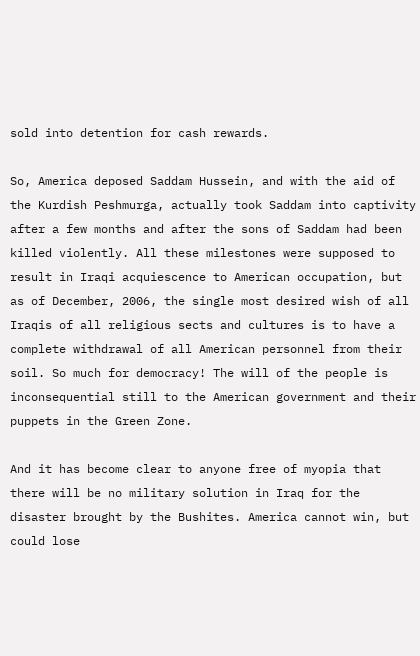sold into detention for cash rewards.

So, America deposed Saddam Hussein, and with the aid of the Kurdish Peshmurga, actually took Saddam into captivity after a few months and after the sons of Saddam had been killed violently. All these milestones were supposed to result in Iraqi acquiescence to American occupation, but as of December, 2006, the single most desired wish of all Iraqis of all religious sects and cultures is to have a complete withdrawal of all American personnel from their soil. So much for democracy! The will of the people is inconsequential still to the American government and their puppets in the Green Zone.

And it has become clear to anyone free of myopia that there will be no military solution in Iraq for the disaster brought by the Bushites. America cannot win, but could lose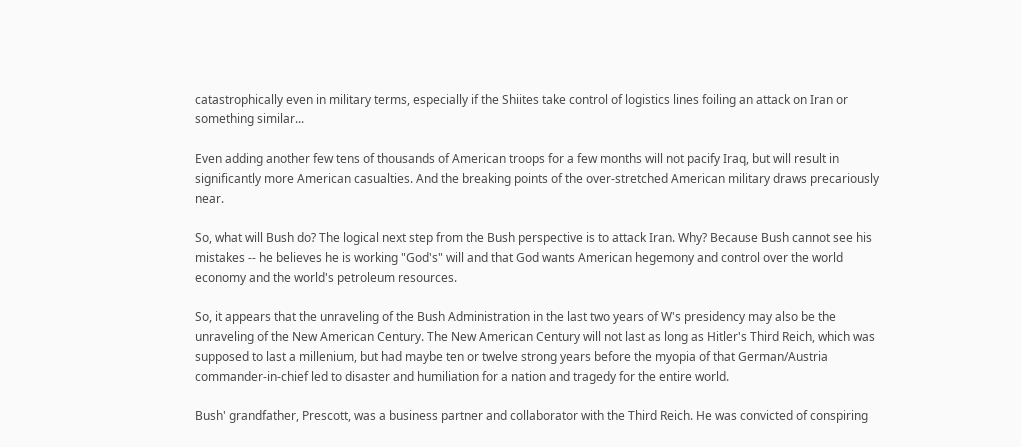catastrophically even in military terms, especially if the Shiites take control of logistics lines foiling an attack on Iran or something similar...

Even adding another few tens of thousands of American troops for a few months will not pacify Iraq, but will result in significantly more American casualties. And the breaking points of the over-stretched American military draws precariously near.

So, what will Bush do? The logical next step from the Bush perspective is to attack Iran. Why? Because Bush cannot see his mistakes -- he believes he is working "God's" will and that God wants American hegemony and control over the world economy and the world's petroleum resources.

So, it appears that the unraveling of the Bush Administration in the last two years of W's presidency may also be the unraveling of the New American Century. The New American Century will not last as long as Hitler's Third Reich, which was supposed to last a millenium, but had maybe ten or twelve strong years before the myopia of that German/Austria commander-in-chief led to disaster and humiliation for a nation and tragedy for the entire world.

Bush' grandfather, Prescott, was a business partner and collaborator with the Third Reich. He was convicted of conspiring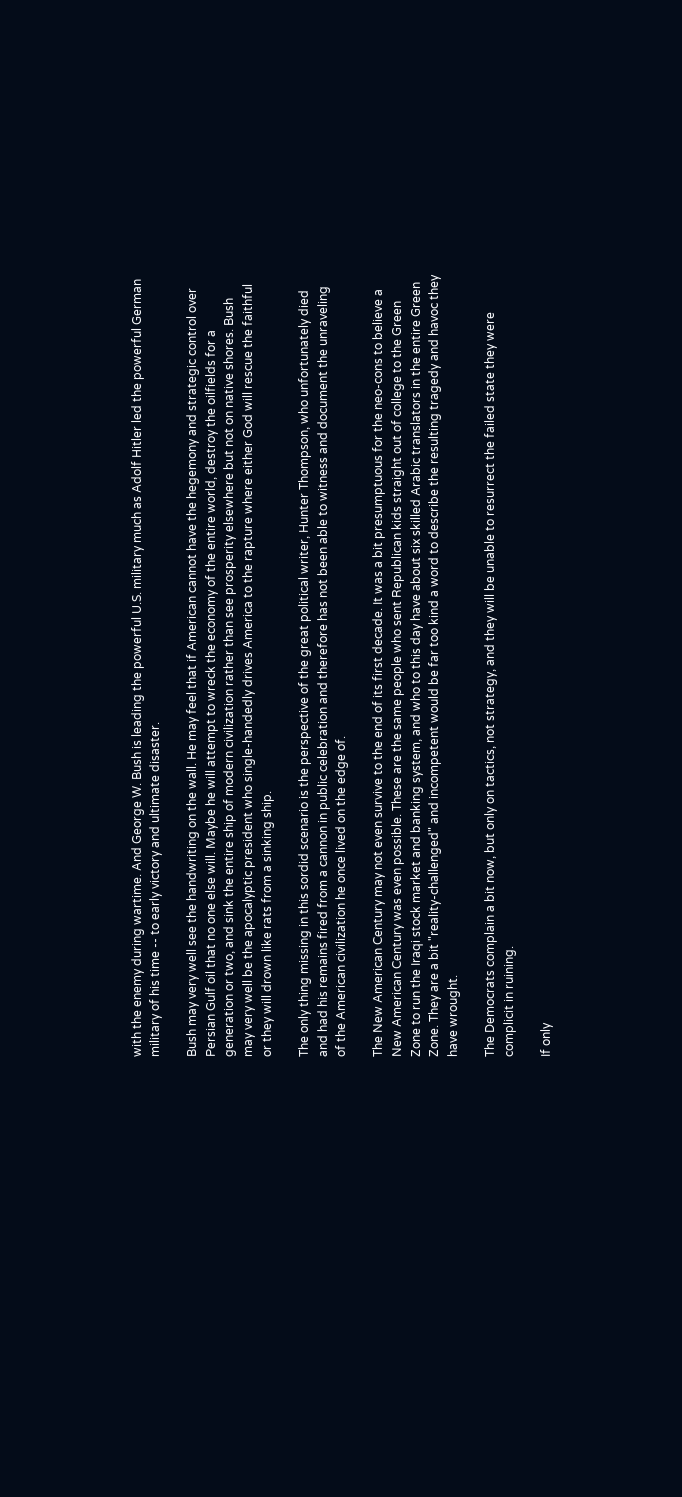with the enemy during wartime. And George W. Bush is leading the powerful U.S. military much as Adolf Hitler led the powerful German military of his time -- to early victory and ultimate disaster.

Bush may very well see the handwriting on the wall. He may feel that if American cannot have the hegemony and strategic control over Persian Gulf oil that no one else will. Maybe he will attempt to wreck the economy of the entire world, destroy the oilfields for a generation or two, and sink the entire ship of modern civilization rather than see prosperity elsewhere but not on native shores. Bush may very well be the apocalyptic president who single-handedly drives America to the rapture where either God will rescue the faithful or they will drown like rats from a sinking ship.

The only thing missing in this sordid scenario is the perspective of the great political writer, Hunter Thompson, who unfortunately died and had his remains fired from a cannon in public celebration and therefore has not been able to witness and document the unraveling of the American civilization he once lived on the edge of.

The New American Century may not even survive to the end of its first decade. It was a bit presumptuous for the neo-cons to believe a New American Century was even possible. These are the same people who sent Republican kids straight out of college to the Green Zone to run the Iraqi stock market and banking system, and who to this day have about six skilled Arabic translators in the entire Green Zone. They are a bit "reality-challenged" and incompetent would be far too kind a word to describe the resulting tragedy and havoc they have wrought.

The Democrats complain a bit now, but only on tactics, not strategy, and they will be unable to resurrect the failed state they were complicit in ruining.

If only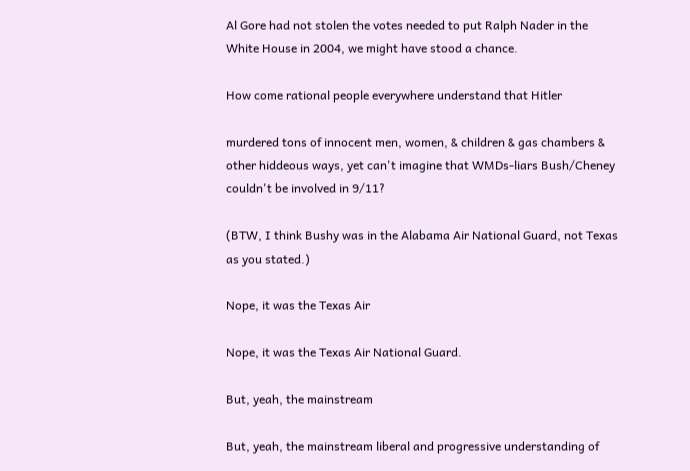Al Gore had not stolen the votes needed to put Ralph Nader in the White House in 2004, we might have stood a chance.

How come rational people everywhere understand that Hitler

murdered tons of innocent men, women, & children & gas chambers & other hiddeous ways, yet can't imagine that WMDs-liars Bush/Cheney couldn't be involved in 9/11?

(BTW, I think Bushy was in the Alabama Air National Guard, not Texas as you stated.)

Nope, it was the Texas Air

Nope, it was the Texas Air National Guard.

But, yeah, the mainstream

But, yeah, the mainstream liberal and progressive understanding of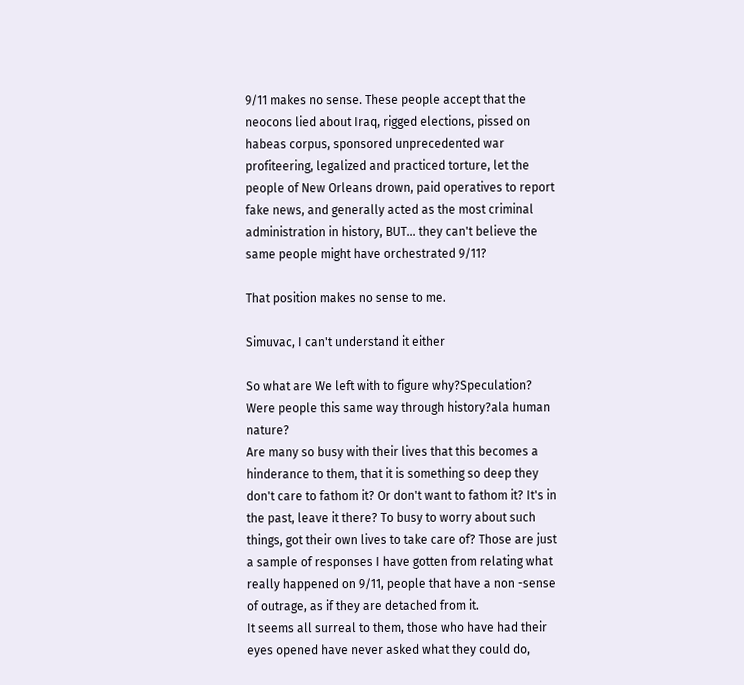9/11 makes no sense. These people accept that the neocons lied about Iraq, rigged elections, pissed on habeas corpus, sponsored unprecedented war profiteering, legalized and practiced torture, let the people of New Orleans drown, paid operatives to report fake news, and generally acted as the most criminal administration in history, BUT... they can't believe the same people might have orchestrated 9/11?

That position makes no sense to me.

Simuvac, I can't understand it either

So what are We left with to figure why?Speculation? Were people this same way through history?ala human nature?
Are many so busy with their lives that this becomes a hinderance to them, that it is something so deep they don't care to fathom it? Or don't want to fathom it? It's in the past, leave it there? To busy to worry about such things, got their own lives to take care of? Those are just a sample of responses I have gotten from relating what really happened on 9/11, people that have a non -sense of outrage, as if they are detached from it.
It seems all surreal to them, those who have had their eyes opened have never asked what they could do,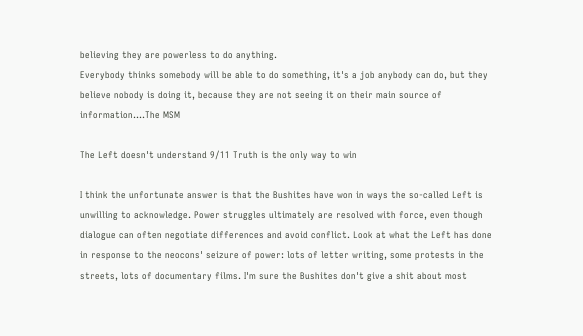believing they are powerless to do anything.
Everybody thinks somebody will be able to do something, it's a job anybody can do, but they believe nobody is doing it, because they are not seeing it on their main source of information....The MSM

The Left doesn't understand 9/11 Truth is the only way to win

I think the unfortunate answer is that the Bushites have won in ways the so-called Left is unwilling to acknowledge. Power struggles ultimately are resolved with force, even though dialogue can often negotiate differences and avoid conflict. Look at what the Left has done in response to the neocons' seizure of power: lots of letter writing, some protests in the streets, lots of documentary films. I'm sure the Bushites don't give a shit about most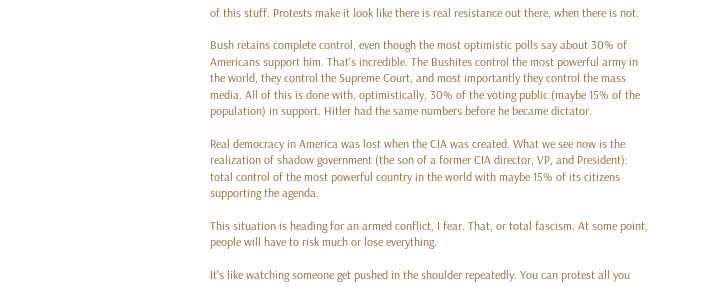of this stuff. Protests make it look like there is real resistance out there, when there is not.

Bush retains complete control, even though the most optimistic polls say about 30% of Americans support him. That's incredible. The Bushites control the most powerful army in the world, they control the Supreme Court, and most importantly they control the mass media. All of this is done with, optimistically, 30% of the voting public (maybe 15% of the population) in support. Hitler had the same numbers before he became dictator.

Real democracy in America was lost when the CIA was created. What we see now is the realization of shadow government (the son of a former CIA director, VP, and President): total control of the most powerful country in the world with maybe 15% of its citizens supporting the agenda.

This situation is heading for an armed conflict, I fear. That, or total fascism. At some point, people will have to risk much or lose everything.

It's like watching someone get pushed in the shoulder repeatedly. You can protest all you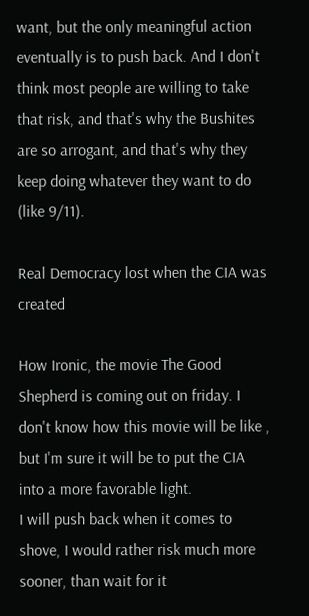want, but the only meaningful action eventually is to push back. And I don't think most people are willing to take that risk, and that's why the Bushites are so arrogant, and that's why they keep doing whatever they want to do (like 9/11).

Real Democracy lost when the CIA was created

How Ironic, the movie The Good Shepherd is coming out on friday. I don't know how this movie will be like , but I'm sure it will be to put the CIA into a more favorable light.
I will push back when it comes to shove, I would rather risk much more sooner, than wait for it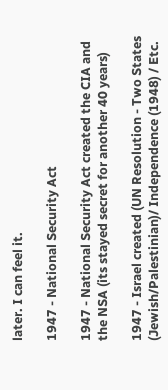later. I can feel it.

1947 - National Security Act

1947 - National Security Act created the CIA and the NSA (its stayed secret for another 40 years)

1947 - Israel created (UN Resolution - Two States (Jewish/Palestinian)/ Independence (1948) / Etc.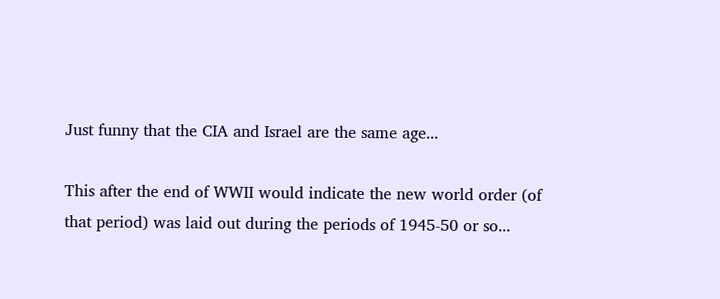Just funny that the CIA and Israel are the same age...

This after the end of WWII would indicate the new world order (of that period) was laid out during the periods of 1945-50 or so...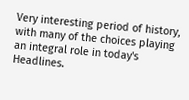Very interesting period of history, with many of the choices playing an integral role in today's Headlines.